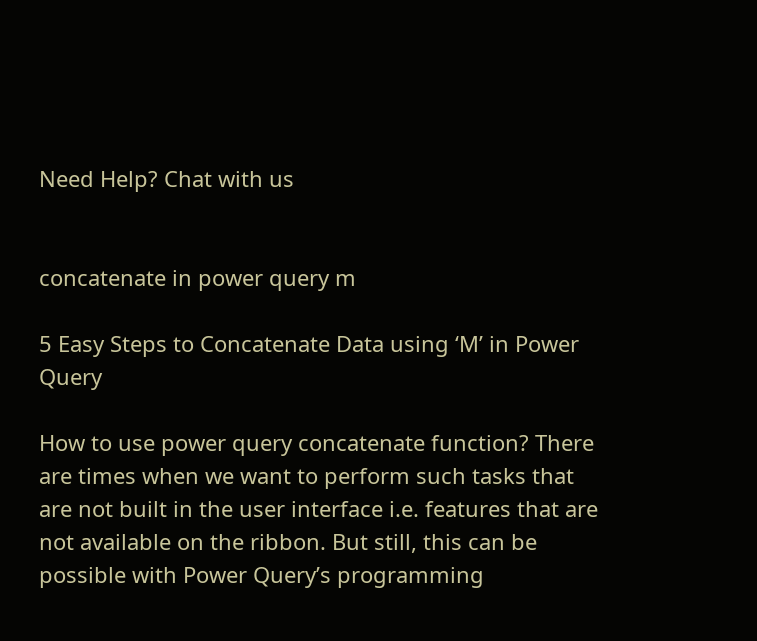Need Help? Chat with us


concatenate in power query m

5 Easy Steps to Concatenate Data using ‘M’ in Power Query

How to use power query concatenate function? There are times when we want to perform such tasks that are not built in the user interface i.e. features that are not available on the ribbon. But still, this can be possible with Power Query’s programming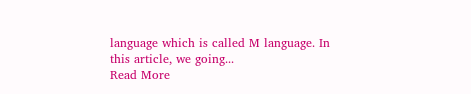language which is called M language. In this article, we going...
Read More